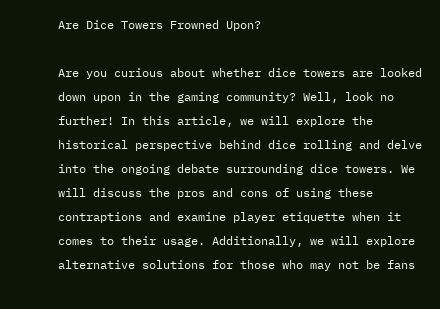Are Dice Towers Frowned Upon?

Are you curious about whether dice towers are looked down upon in the gaming community? Well, look no further! In this article, we will explore the historical perspective behind dice rolling and delve into the ongoing debate surrounding dice towers. We will discuss the pros and cons of using these contraptions and examine player etiquette when it comes to their usage. Additionally, we will explore alternative solutions for those who may not be fans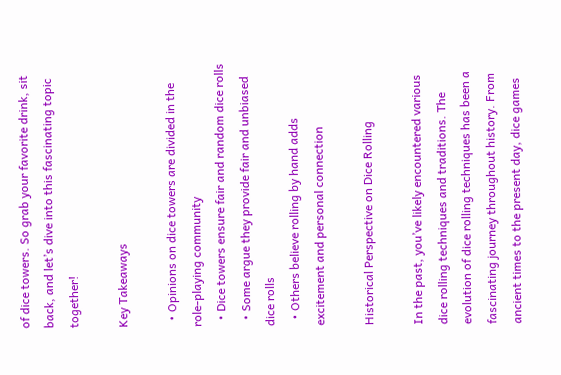of dice towers. So grab your favorite drink, sit back, and let’s dive into this fascinating topic together!

Key Takeaways

  • Opinions on dice towers are divided in the role-playing community
  • Dice towers ensure fair and random dice rolls
  • Some argue they provide fair and unbiased dice rolls
  • Others believe rolling by hand adds excitement and personal connection

Historical Perspective on Dice Rolling

In the past, you’ve likely encountered various dice rolling techniques and traditions. The evolution of dice rolling techniques has been a fascinating journey throughout history. From ancient times to the present day, dice games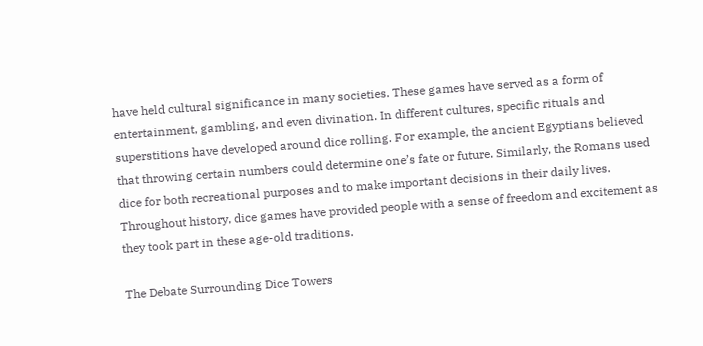have held cultural significance in many societies. These games have served as a form of entertainment, gambling, and even divination. In different cultures, specific rituals and superstitions have developed around dice rolling. For example, the ancient Egyptians believed that throwing certain numbers could determine one’s fate or future. Similarly, the Romans used dice for both recreational purposes and to make important decisions in their daily lives. Throughout history, dice games have provided people with a sense of freedom and excitement as they took part in these age-old traditions.

The Debate Surrounding Dice Towers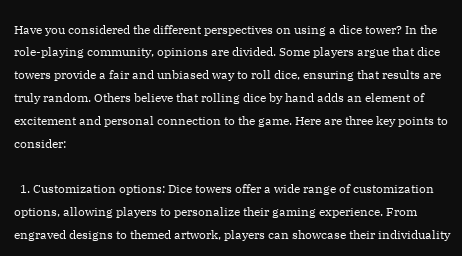Have you considered the different perspectives on using a dice tower? In the role-playing community, opinions are divided. Some players argue that dice towers provide a fair and unbiased way to roll dice, ensuring that results are truly random. Others believe that rolling dice by hand adds an element of excitement and personal connection to the game. Here are three key points to consider:

  1. Customization options: Dice towers offer a wide range of customization options, allowing players to personalize their gaming experience. From engraved designs to themed artwork, players can showcase their individuality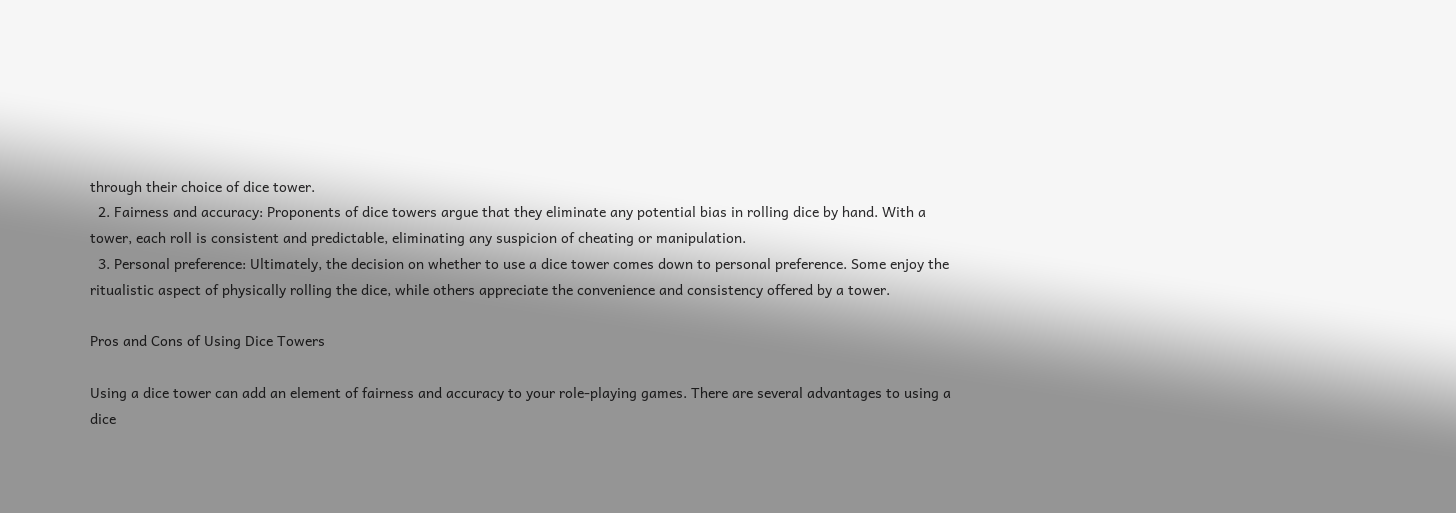through their choice of dice tower.
  2. Fairness and accuracy: Proponents of dice towers argue that they eliminate any potential bias in rolling dice by hand. With a tower, each roll is consistent and predictable, eliminating any suspicion of cheating or manipulation.
  3. Personal preference: Ultimately, the decision on whether to use a dice tower comes down to personal preference. Some enjoy the ritualistic aspect of physically rolling the dice, while others appreciate the convenience and consistency offered by a tower.

Pros and Cons of Using Dice Towers

Using a dice tower can add an element of fairness and accuracy to your role-playing games. There are several advantages to using a dice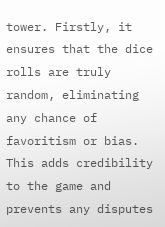tower. Firstly, it ensures that the dice rolls are truly random, eliminating any chance of favoritism or bias. This adds credibility to the game and prevents any disputes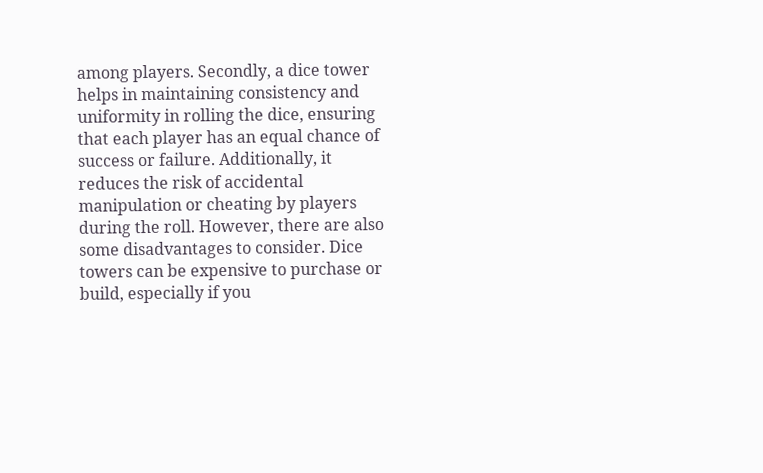among players. Secondly, a dice tower helps in maintaining consistency and uniformity in rolling the dice, ensuring that each player has an equal chance of success or failure. Additionally, it reduces the risk of accidental manipulation or cheating by players during the roll. However, there are also some disadvantages to consider. Dice towers can be expensive to purchase or build, especially if you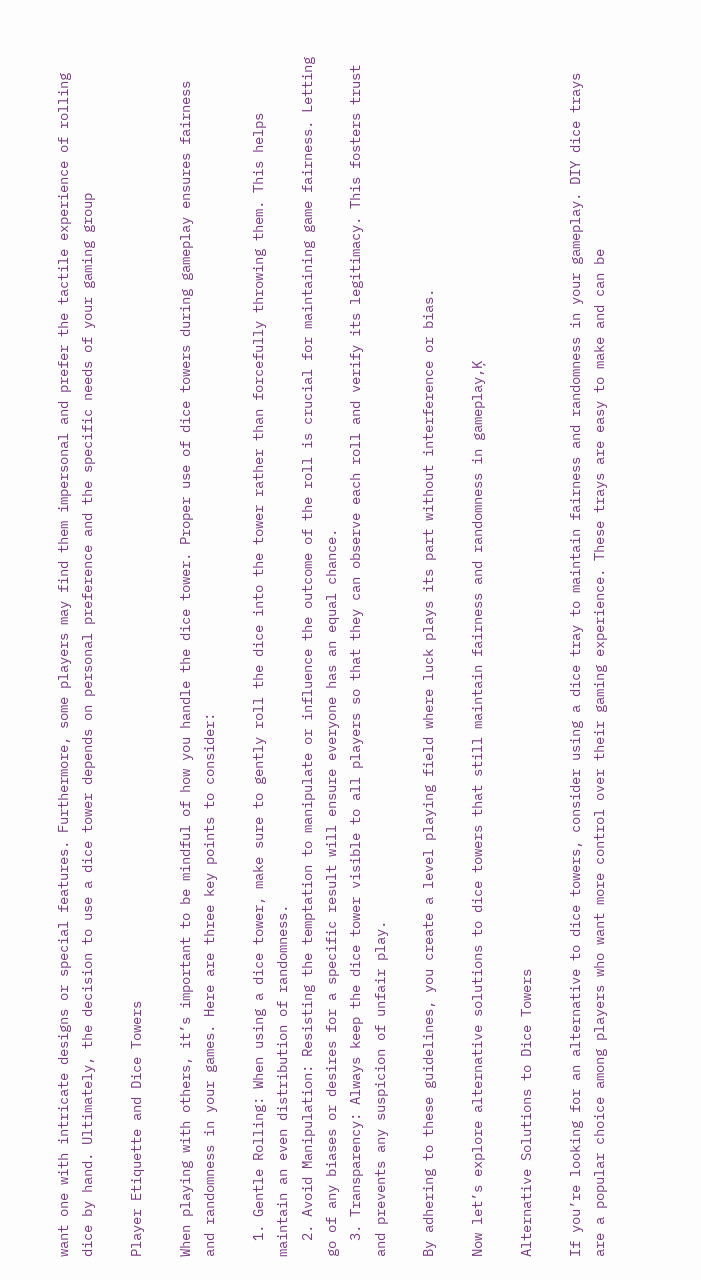want one with intricate designs or special features. Furthermore, some players may find them impersonal and prefer the tactile experience of rolling dice by hand. Ultimately, the decision to use a dice tower depends on personal preference and the specific needs of your gaming group

Player Etiquette and Dice Towers

When playing with others, it’s important to be mindful of how you handle the dice tower. Proper use of dice towers during gameplay ensures fairness and randomness in your games. Here are three key points to consider:

  1. Gentle Rolling: When using a dice tower, make sure to gently roll the dice into the tower rather than forcefully throwing them. This helps maintain an even distribution of randomness.
  2. Avoid Manipulation: Resisting the temptation to manipulate or influence the outcome of the roll is crucial for maintaining game fairness. Letting go of any biases or desires for a specific result will ensure everyone has an equal chance.
  3. Transparency: Always keep the dice tower visible to all players so that they can observe each roll and verify its legitimacy. This fosters trust and prevents any suspicion of unfair play.

By adhering to these guidelines, you create a level playing field where luck plays its part without interference or bias.

Now let’s explore alternative solutions to dice towers that still maintain fairness and randomness in gameplay‚Ķ

Alternative Solutions to Dice Towers

If you’re looking for an alternative to dice towers, consider using a dice tray to maintain fairness and randomness in your gameplay. DIY dice trays are a popular choice among players who want more control over their gaming experience. These trays are easy to make and can be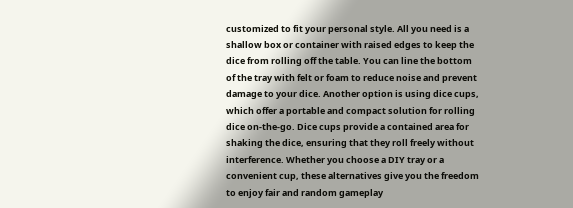customized to fit your personal style. All you need is a shallow box or container with raised edges to keep the dice from rolling off the table. You can line the bottom of the tray with felt or foam to reduce noise and prevent damage to your dice. Another option is using dice cups, which offer a portable and compact solution for rolling dice on-the-go. Dice cups provide a contained area for shaking the dice, ensuring that they roll freely without interference. Whether you choose a DIY tray or a convenient cup, these alternatives give you the freedom to enjoy fair and random gameplay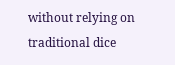without relying on traditional dice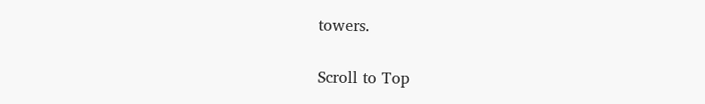towers.

Scroll to Top